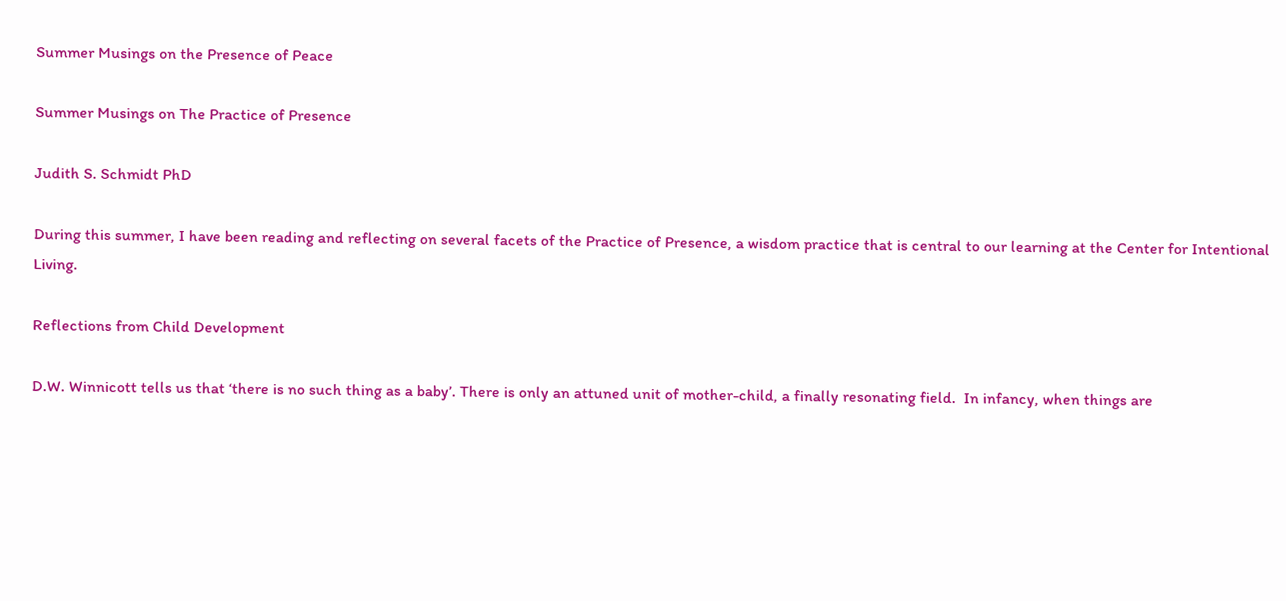Summer Musings on the Presence of Peace

Summer Musings on The Practice of Presence

Judith S. Schmidt PhD

During this summer, I have been reading and reflecting on several facets of the Practice of Presence, a wisdom practice that is central to our learning at the Center for Intentional Living.

Reflections from Child Development

D.W. Winnicott tells us that ‘there is no such thing as a baby’. There is only an attuned unit of mother-child, a finally resonating field.  In infancy, when things are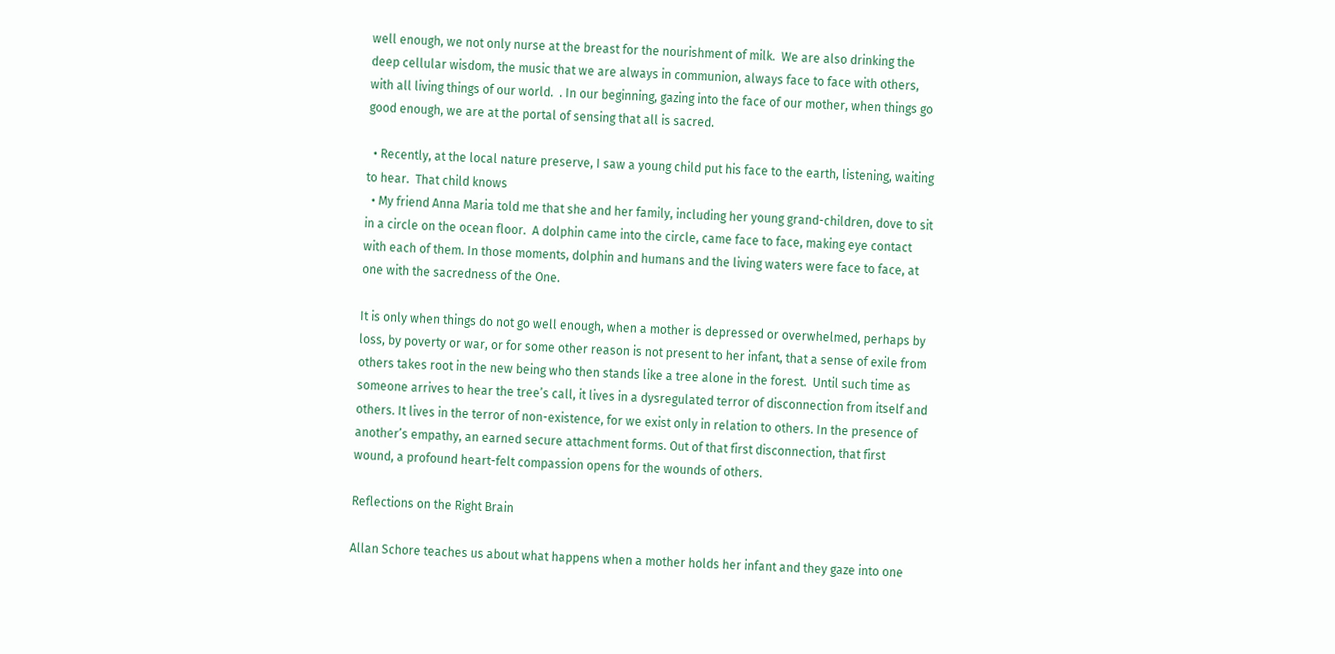well enough, we not only nurse at the breast for the nourishment of milk.  We are also drinking the deep cellular wisdom, the music that we are always in communion, always face to face with others, with all living things of our world.  . In our beginning, gazing into the face of our mother, when things go good enough, we are at the portal of sensing that all is sacred.

  • Recently, at the local nature preserve, I saw a young child put his face to the earth, listening, waiting to hear.  That child knows
  • My friend Anna Maria told me that she and her family, including her young grand-children, dove to sit in a circle on the ocean floor.  A dolphin came into the circle, came face to face, making eye contact with each of them. In those moments, dolphin and humans and the living waters were face to face, at one with the sacredness of the One.

It is only when things do not go well enough, when a mother is depressed or overwhelmed, perhaps by loss, by poverty or war, or for some other reason is not present to her infant, that a sense of exile from others takes root in the new being who then stands like a tree alone in the forest.  Until such time as someone arrives to hear the tree’s call, it lives in a dysregulated terror of disconnection from itself and others. It lives in the terror of non-existence, for we exist only in relation to others. In the presence of another’s empathy, an earned secure attachment forms. Out of that first disconnection, that first wound, a profound heart-felt compassion opens for the wounds of others.

Reflections on the Right Brain

Allan Schore teaches us about what happens when a mother holds her infant and they gaze into one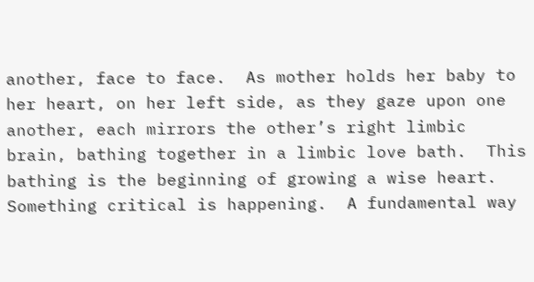another, face to face.  As mother holds her baby to her heart, on her left side, as they gaze upon one another, each mirrors the other’s right limbic brain, bathing together in a limbic love bath.  This bathing is the beginning of growing a wise heart. Something critical is happening.  A fundamental way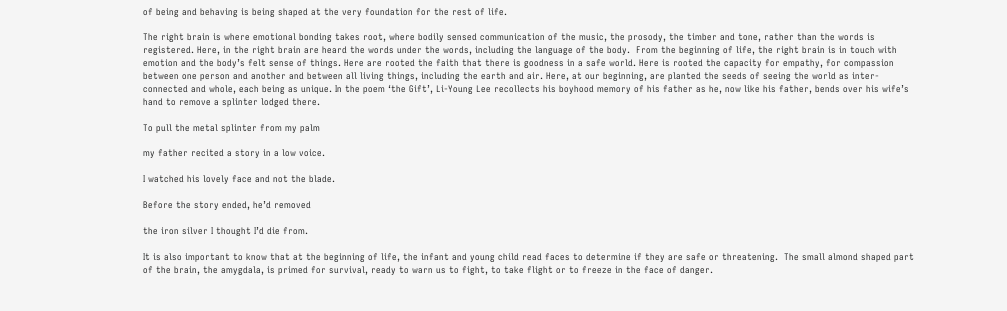of being and behaving is being shaped at the very foundation for the rest of life.

The right brain is where emotional bonding takes root, where bodily sensed communication of the music, the prosody, the timber and tone, rather than the words is registered. Here, in the right brain are heard the words under the words, including the language of the body.  From the beginning of life, the right brain is in touch with emotion and the body’s felt sense of things. Here are rooted the faith that there is goodness in a safe world. Here is rooted the capacity for empathy, for compassion between one person and another and between all living things, including the earth and air. Here, at our beginning, are planted the seeds of seeing the world as inter-connected and whole, each being as unique. In the poem ‘the Gift’, Li-Young Lee recollects his boyhood memory of his father as he, now like his father, bends over his wife’s hand to remove a splinter lodged there.

To pull the metal splinter from my palm

my father recited a story in a low voice.

I watched his lovely face and not the blade.

Before the story ended, he’d removed

the iron silver I thought I’d die from.

It is also important to know that at the beginning of life, the infant and young child read faces to determine if they are safe or threatening.  The small almond shaped part of the brain, the amygdala, is primed for survival, ready to warn us to fight, to take flight or to freeze in the face of danger.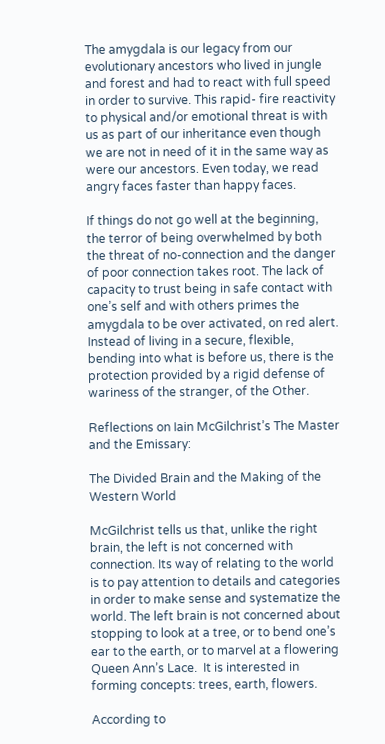The amygdala is our legacy from our evolutionary ancestors who lived in jungle and forest and had to react with full speed in order to survive. This rapid- fire reactivity to physical and/or emotional threat is with us as part of our inheritance even though we are not in need of it in the same way as were our ancestors. Even today, we read angry faces faster than happy faces.

If things do not go well at the beginning, the terror of being overwhelmed by both the threat of no-connection and the danger of poor connection takes root. The lack of capacity to trust being in safe contact with one’s self and with others primes the amygdala to be over activated, on red alert. Instead of living in a secure, flexible, bending into what is before us, there is the protection provided by a rigid defense of wariness of the stranger, of the Other.

Reflections on Iain McGilchrist’s The Master and the Emissary:

The Divided Brain and the Making of the Western World

McGilchrist tells us that, unlike the right brain, the left is not concerned with connection. Its way of relating to the world is to pay attention to details and categories in order to make sense and systematize the world. The left brain is not concerned about stopping to look at a tree, or to bend one’s ear to the earth, or to marvel at a flowering Queen Ann’s Lace.  It is interested in forming concepts: trees, earth, flowers.

According to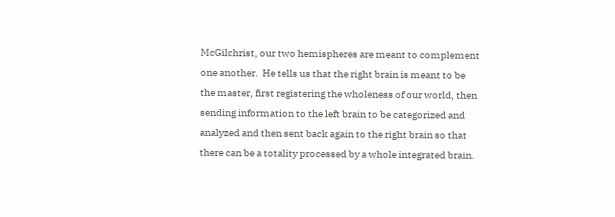McGilchrist, our two hemispheres are meant to complement one another.  He tells us that the right brain is meant to be the master, first registering the wholeness of our world, then sending information to the left brain to be categorized and analyzed and then sent back again to the right brain so that there can be a totality processed by a whole integrated brain.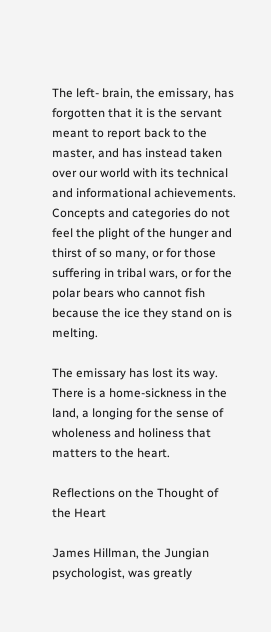The left- brain, the emissary, has forgotten that it is the servant meant to report back to the master, and has instead taken over our world with its technical and informational achievements. Concepts and categories do not feel the plight of the hunger and thirst of so many, or for those suffering in tribal wars, or for the polar bears who cannot fish because the ice they stand on is melting.

The emissary has lost its way.  There is a home-sickness in the land, a longing for the sense of wholeness and holiness that matters to the heart.

Reflections on the Thought of the Heart

James Hillman, the Jungian psychologist, was greatly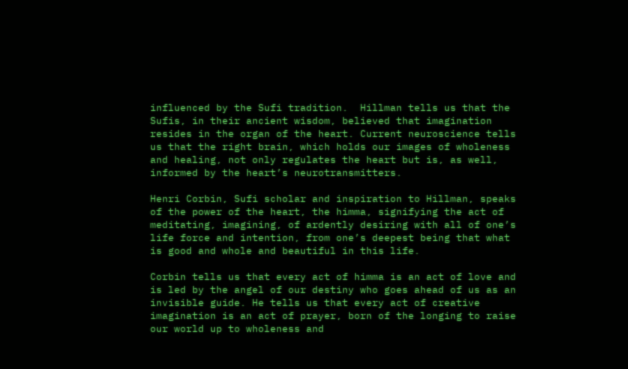influenced by the Sufi tradition.  Hillman tells us that the Sufis, in their ancient wisdom, believed that imagination resides in the organ of the heart. Current neuroscience tells us that the right brain, which holds our images of wholeness and healing, not only regulates the heart but is, as well, informed by the heart’s neurotransmitters.

Henri Corbin, Sufi scholar and inspiration to Hillman, speaks of the power of the heart, the himma, signifying the act of meditating, imagining, of ardently desiring with all of one’s life force and intention, from one’s deepest being that what is good and whole and beautiful in this life.

Corbin tells us that every act of himma is an act of love and is led by the angel of our destiny who goes ahead of us as an invisible guide. He tells us that every act of creative imagination is an act of prayer, born of the longing to raise our world up to wholeness and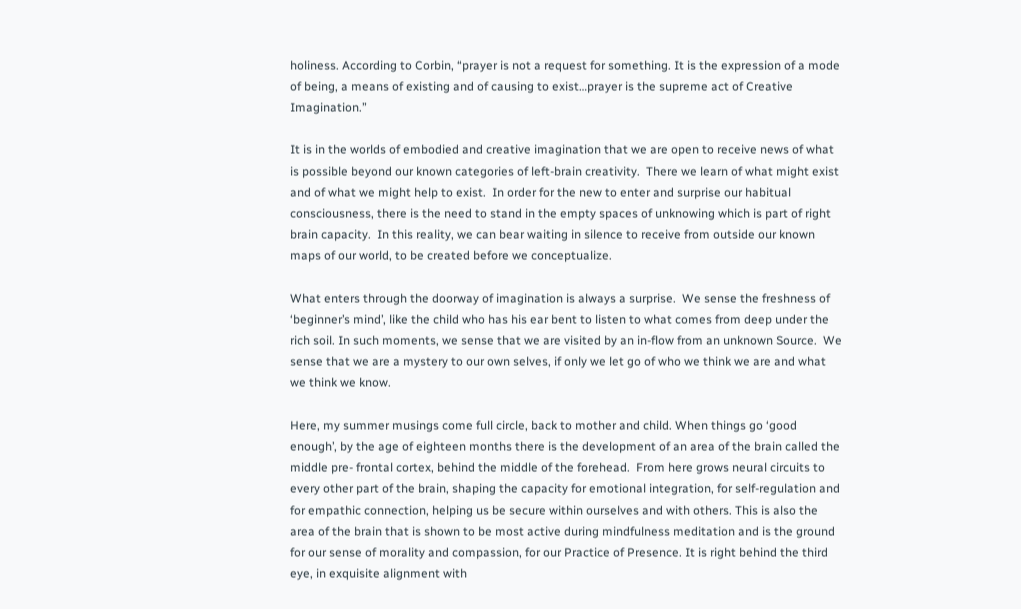holiness. According to Corbin, “prayer is not a request for something. It is the expression of a mode of being, a means of existing and of causing to exist…prayer is the supreme act of Creative Imagination.”

It is in the worlds of embodied and creative imagination that we are open to receive news of what is possible beyond our known categories of left-brain creativity.  There we learn of what might exist and of what we might help to exist.  In order for the new to enter and surprise our habitual consciousness, there is the need to stand in the empty spaces of unknowing which is part of right brain capacity.  In this reality, we can bear waiting in silence to receive from outside our known maps of our world, to be created before we conceptualize.

What enters through the doorway of imagination is always a surprise.  We sense the freshness of ‘beginner’s mind’, like the child who has his ear bent to listen to what comes from deep under the rich soil. In such moments, we sense that we are visited by an in-flow from an unknown Source.  We sense that we are a mystery to our own selves, if only we let go of who we think we are and what we think we know.

Here, my summer musings come full circle, back to mother and child. When things go ‘good enough’, by the age of eighteen months there is the development of an area of the brain called the middle pre- frontal cortex, behind the middle of the forehead.  From here grows neural circuits to every other part of the brain, shaping the capacity for emotional integration, for self-regulation and for empathic connection, helping us be secure within ourselves and with others. This is also the area of the brain that is shown to be most active during mindfulness meditation and is the ground for our sense of morality and compassion, for our Practice of Presence. It is right behind the third eye, in exquisite alignment with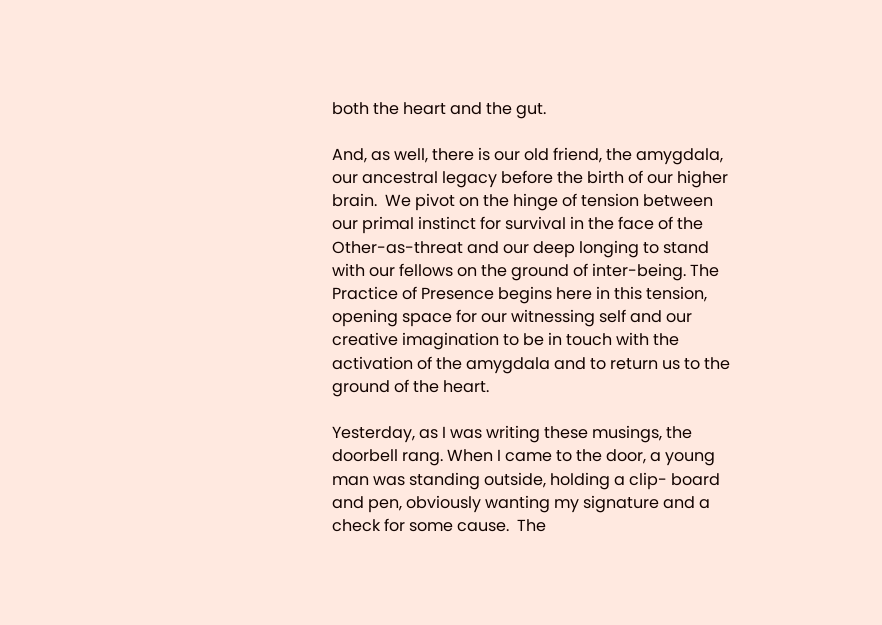both the heart and the gut.

And, as well, there is our old friend, the amygdala, our ancestral legacy before the birth of our higher brain.  We pivot on the hinge of tension between our primal instinct for survival in the face of the Other-as-threat and our deep longing to stand with our fellows on the ground of inter-being. The Practice of Presence begins here in this tension, opening space for our witnessing self and our creative imagination to be in touch with the activation of the amygdala and to return us to the ground of the heart.

Yesterday, as I was writing these musings, the doorbell rang. When I came to the door, a young man was standing outside, holding a clip- board and pen, obviously wanting my signature and a check for some cause.  The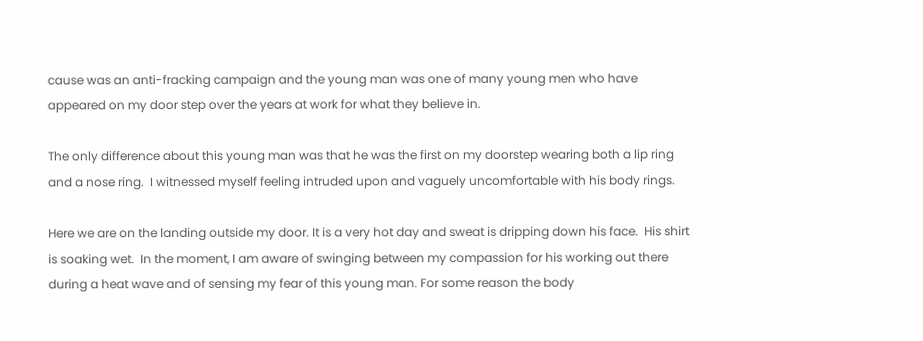cause was an anti-fracking campaign and the young man was one of many young men who have appeared on my door step over the years at work for what they believe in.

The only difference about this young man was that he was the first on my doorstep wearing both a lip ring and a nose ring.  I witnessed myself feeling intruded upon and vaguely uncomfortable with his body rings.

Here we are on the landing outside my door. It is a very hot day and sweat is dripping down his face.  His shirt is soaking wet.  In the moment, I am aware of swinging between my compassion for his working out there during a heat wave and of sensing my fear of this young man. For some reason the body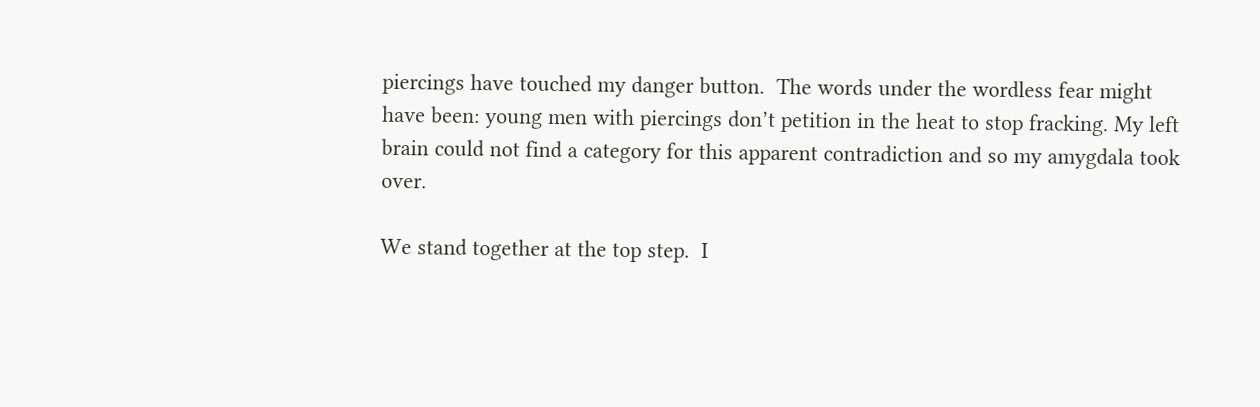piercings have touched my danger button.  The words under the wordless fear might have been: young men with piercings don’t petition in the heat to stop fracking. My left brain could not find a category for this apparent contradiction and so my amygdala took over.

We stand together at the top step.  I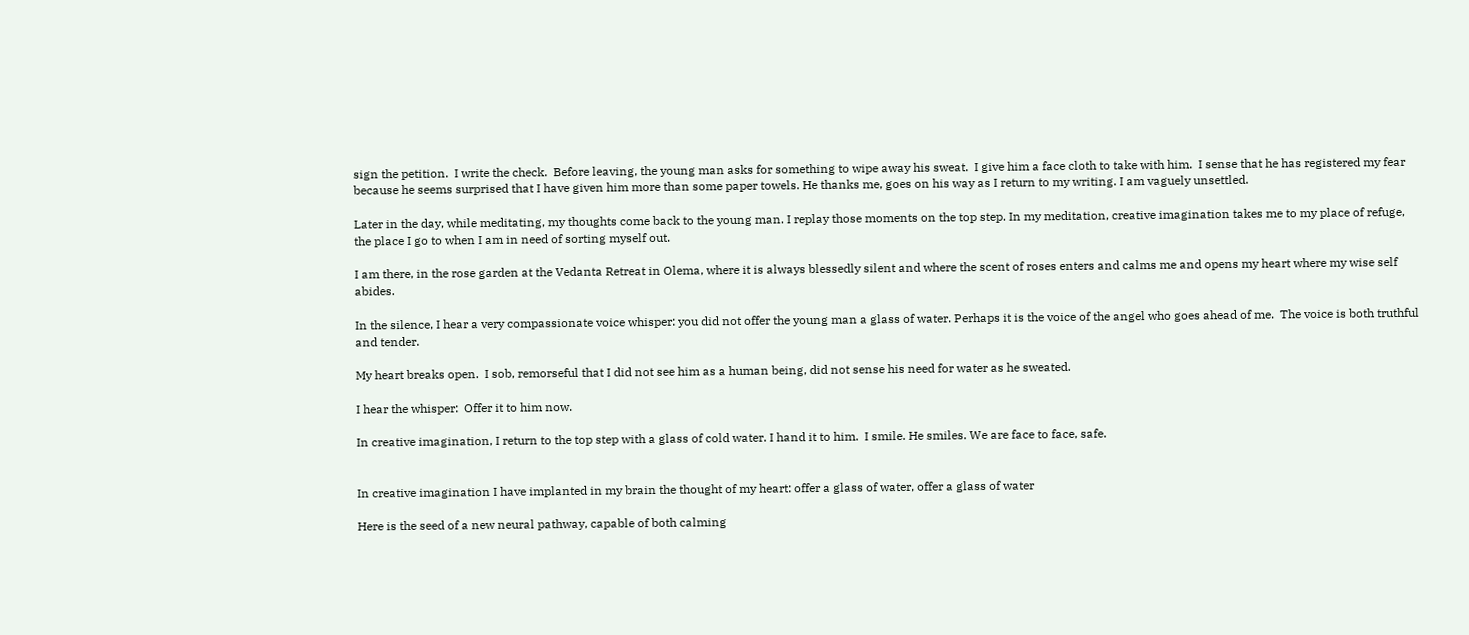sign the petition.  I write the check.  Before leaving, the young man asks for something to wipe away his sweat.  I give him a face cloth to take with him.  I sense that he has registered my fear because he seems surprised that I have given him more than some paper towels. He thanks me, goes on his way as I return to my writing. I am vaguely unsettled.

Later in the day, while meditating, my thoughts come back to the young man. I replay those moments on the top step. In my meditation, creative imagination takes me to my place of refuge, the place I go to when I am in need of sorting myself out.

I am there, in the rose garden at the Vedanta Retreat in Olema, where it is always blessedly silent and where the scent of roses enters and calms me and opens my heart where my wise self abides.

In the silence, I hear a very compassionate voice whisper: you did not offer the young man a glass of water. Perhaps it is the voice of the angel who goes ahead of me.  The voice is both truthful and tender.

My heart breaks open.  I sob, remorseful that I did not see him as a human being, did not sense his need for water as he sweated.

I hear the whisper:  Offer it to him now.

In creative imagination, I return to the top step with a glass of cold water. I hand it to him.  I smile. He smiles. We are face to face, safe.


In creative imagination I have implanted in my brain the thought of my heart: offer a glass of water, offer a glass of water

Here is the seed of a new neural pathway, capable of both calming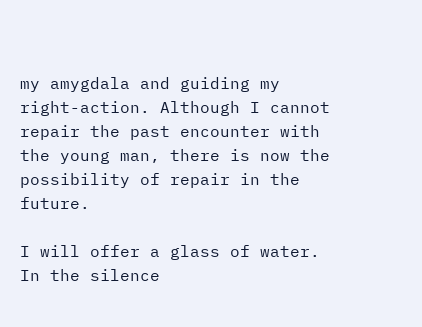my amygdala and guiding my right-action. Although I cannot repair the past encounter with the young man, there is now the possibility of repair in the future.

I will offer a glass of water. In the silence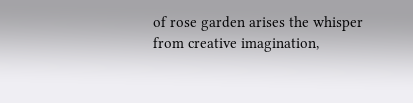of rose garden arises the whisper from creative imagination,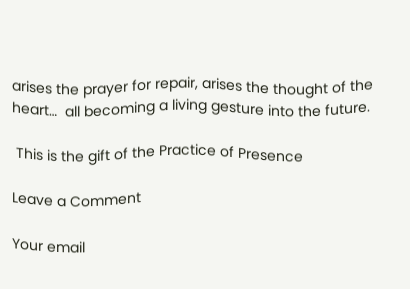arises the prayer for repair, arises the thought of the heart…  all becoming a living gesture into the future.

 This is the gift of the Practice of Presence

Leave a Comment

Your email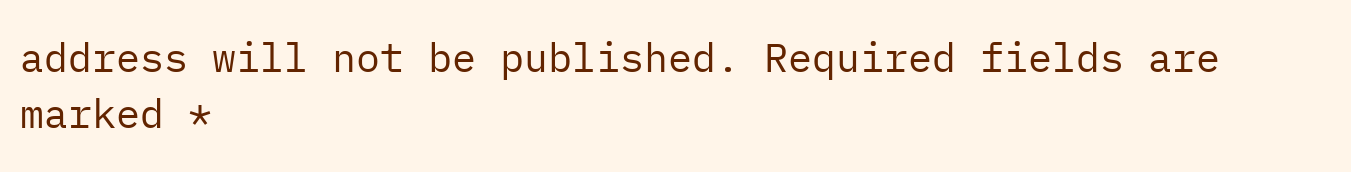address will not be published. Required fields are marked *